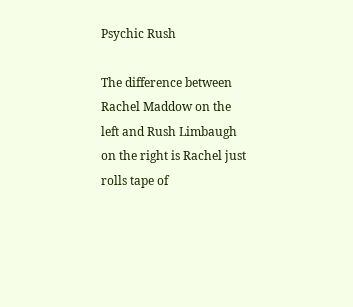Psychic Rush

The difference between Rachel Maddow on the left and Rush Limbaugh on the right is Rachel just rolls tape of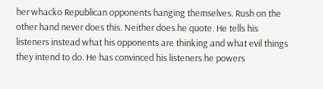her whacko Republican opponents hanging themselves. Rush on the other hand never does this. Neither does he quote. He tells his listeners instead what his opponents are thinking and what evil things they intend to do. He has convinced his listeners he powers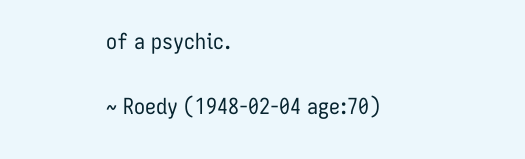of a psychic.

~ Roedy (1948-02-04 age:70)